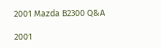2001 Mazda B2300 Q&A

2001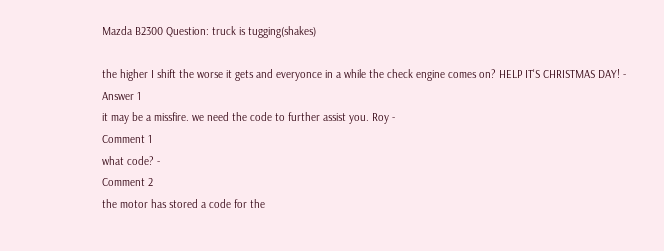Mazda B2300 Question: truck is tugging(shakes)

the higher I shift the worse it gets and everyonce in a while the check engine comes on? HELP IT'S CHRISTMAS DAY! -
Answer 1
it may be a missfire. we need the code to further assist you. Roy -
Comment 1
what code? -
Comment 2
the motor has stored a code for the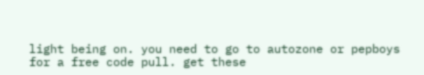light being on. you need to go to autozone or pepboys for a free code pull. get these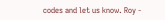codes and let us know. Roy -